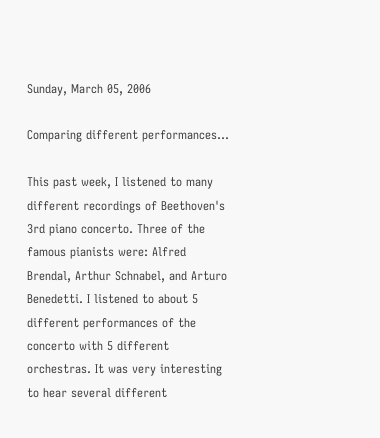Sunday, March 05, 2006

Comparing different performances...

This past week, I listened to many different recordings of Beethoven's 3rd piano concerto. Three of the famous pianists were: Alfred Brendal, Arthur Schnabel, and Arturo Benedetti. I listened to about 5 different performances of the concerto with 5 different orchestras. It was very interesting to hear several different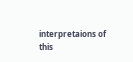interpretaions of this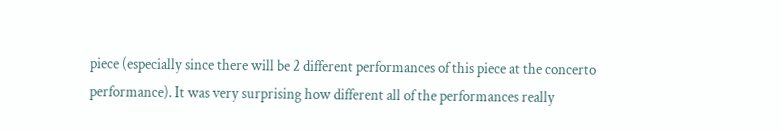piece (especially since there will be 2 different performances of this piece at the concerto performance). It was very surprising how different all of the performances really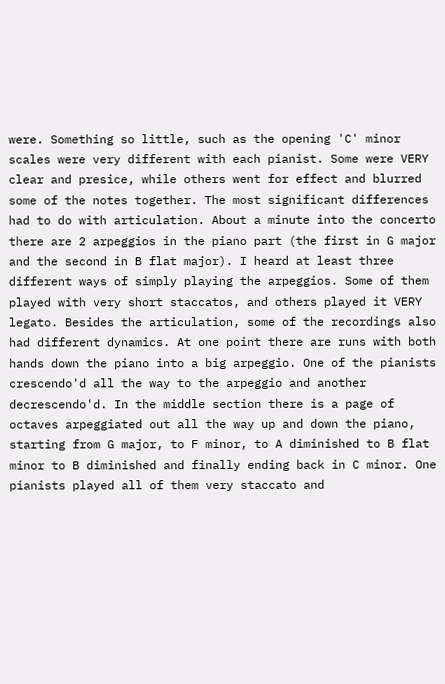were. Something so little, such as the opening 'C' minor scales were very different with each pianist. Some were VERY clear and presice, while others went for effect and blurred some of the notes together. The most significant differences had to do with articulation. About a minute into the concerto there are 2 arpeggios in the piano part (the first in G major and the second in B flat major). I heard at least three different ways of simply playing the arpeggios. Some of them played with very short staccatos, and others played it VERY legato. Besides the articulation, some of the recordings also had different dynamics. At one point there are runs with both hands down the piano into a big arpeggio. One of the pianists crescendo'd all the way to the arpeggio and another decrescendo'd. In the middle section there is a page of octaves arpeggiated out all the way up and down the piano, starting from G major, to F minor, to A diminished to B flat minor to B diminished and finally ending back in C minor. One pianists played all of them very staccato and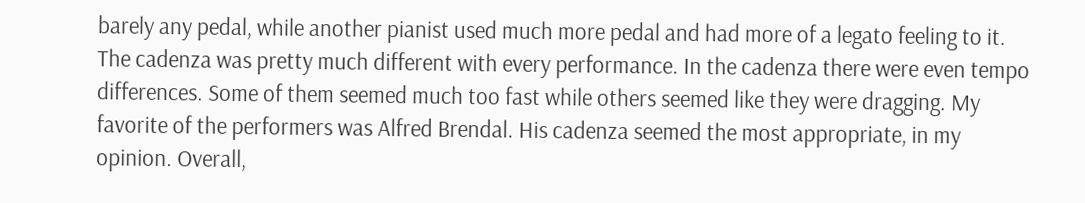barely any pedal, while another pianist used much more pedal and had more of a legato feeling to it.
The cadenza was pretty much different with every performance. In the cadenza there were even tempo differences. Some of them seemed much too fast while others seemed like they were dragging. My favorite of the performers was Alfred Brendal. His cadenza seemed the most appropriate, in my opinion. Overall,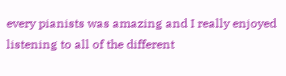every pianists was amazing and I really enjoyed listening to all of the different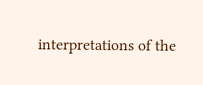interpretations of the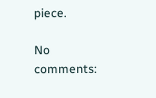piece.

No comments: